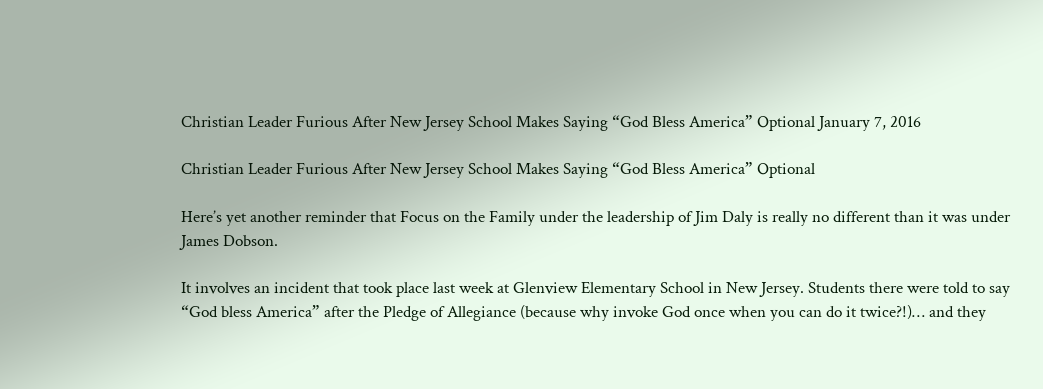Christian Leader Furious After New Jersey School Makes Saying “God Bless America” Optional January 7, 2016

Christian Leader Furious After New Jersey School Makes Saying “God Bless America” Optional

Here’s yet another reminder that Focus on the Family under the leadership of Jim Daly is really no different than it was under James Dobson.

It involves an incident that took place last week at Glenview Elementary School in New Jersey. Students there were told to say “God bless America” after the Pledge of Allegiance (because why invoke God once when you can do it twice?!)… and they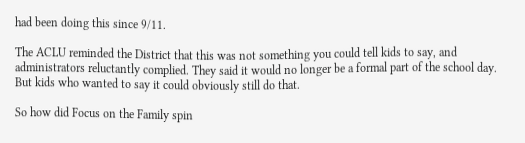had been doing this since 9/11.

The ACLU reminded the District that this was not something you could tell kids to say, and administrators reluctantly complied. They said it would no longer be a formal part of the school day. But kids who wanted to say it could obviously still do that.

So how did Focus on the Family spin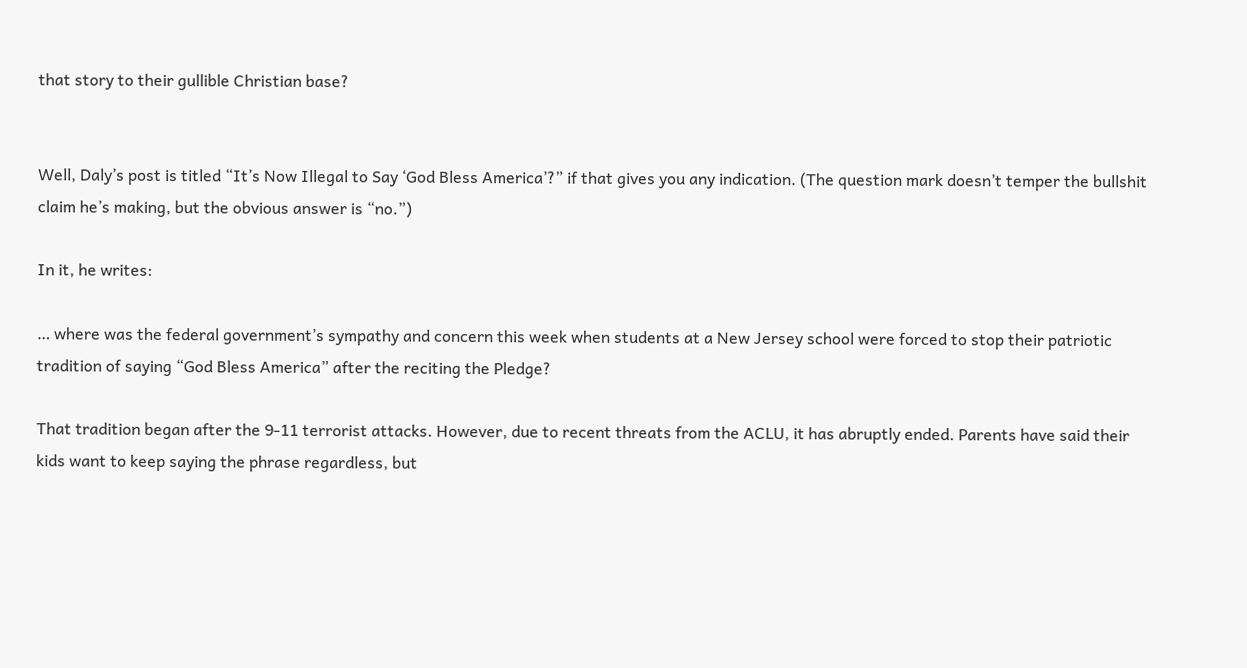that story to their gullible Christian base?


Well, Daly’s post is titled “It’s Now Illegal to Say ‘God Bless America’?” if that gives you any indication. (The question mark doesn’t temper the bullshit claim he’s making, but the obvious answer is “no.”)

In it, he writes:

… where was the federal government’s sympathy and concern this week when students at a New Jersey school were forced to stop their patriotic tradition of saying “God Bless America” after the reciting the Pledge?

That tradition began after the 9-11 terrorist attacks. However, due to recent threats from the ACLU, it has abruptly ended. Parents have said their kids want to keep saying the phrase regardless, but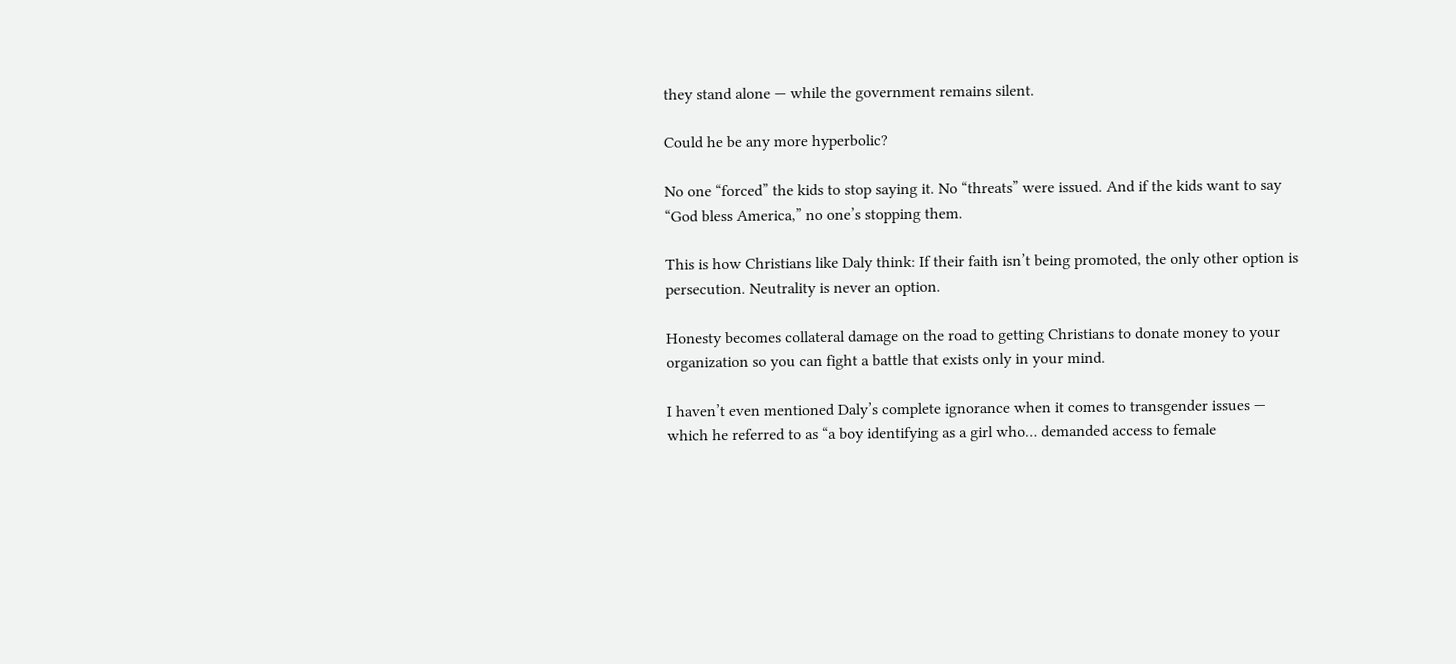they stand alone — while the government remains silent.

Could he be any more hyperbolic?

No one “forced” the kids to stop saying it. No “threats” were issued. And if the kids want to say “God bless America,” no one’s stopping them.

This is how Christians like Daly think: If their faith isn’t being promoted, the only other option is persecution. Neutrality is never an option.

Honesty becomes collateral damage on the road to getting Christians to donate money to your organization so you can fight a battle that exists only in your mind.

I haven’t even mentioned Daly’s complete ignorance when it comes to transgender issues — which he referred to as “a boy identifying as a girl who… demanded access to female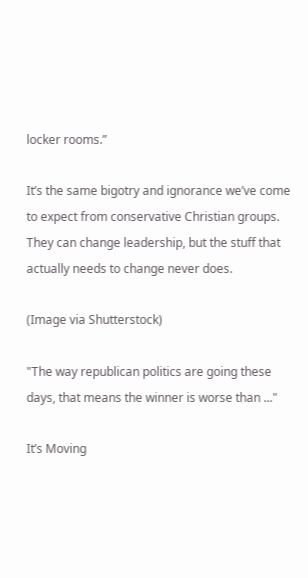locker rooms.”

It’s the same bigotry and ignorance we’ve come to expect from conservative Christian groups. They can change leadership, but the stuff that actually needs to change never does.

(Image via Shutterstock)

"The way republican politics are going these days, that means the winner is worse than ..."

It’s Moving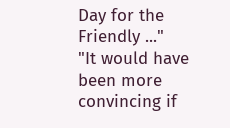Day for the Friendly ..."
"It would have been more convincing if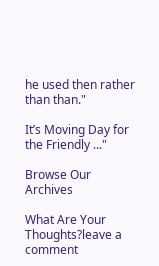he used then rather than than."

It’s Moving Day for the Friendly ..."

Browse Our Archives

What Are Your Thoughts?leave a comment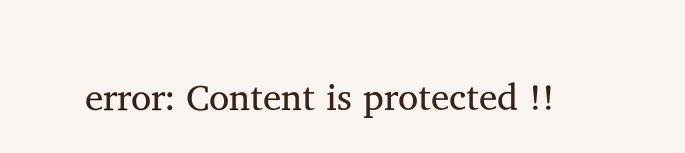error: Content is protected !!